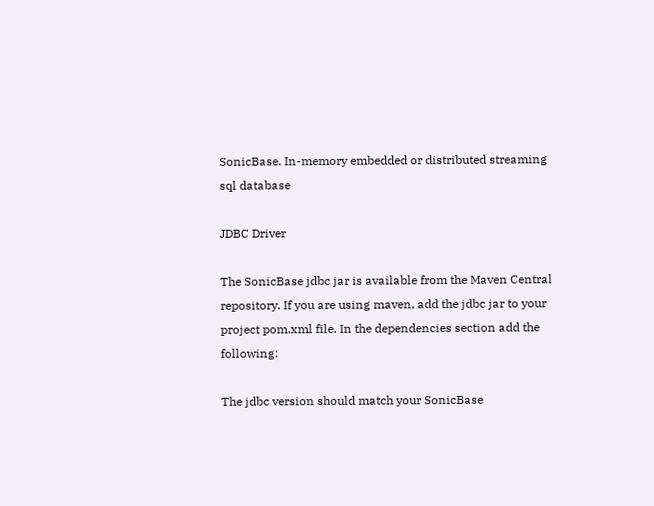SonicBase. In-memory embedded or distributed streaming sql database

JDBC Driver

The SonicBase jdbc jar is available from the Maven Central repository. If you are using maven, add the jdbc jar to your project pom.xml file. In the dependencies section add the following:

The jdbc version should match your SonicBase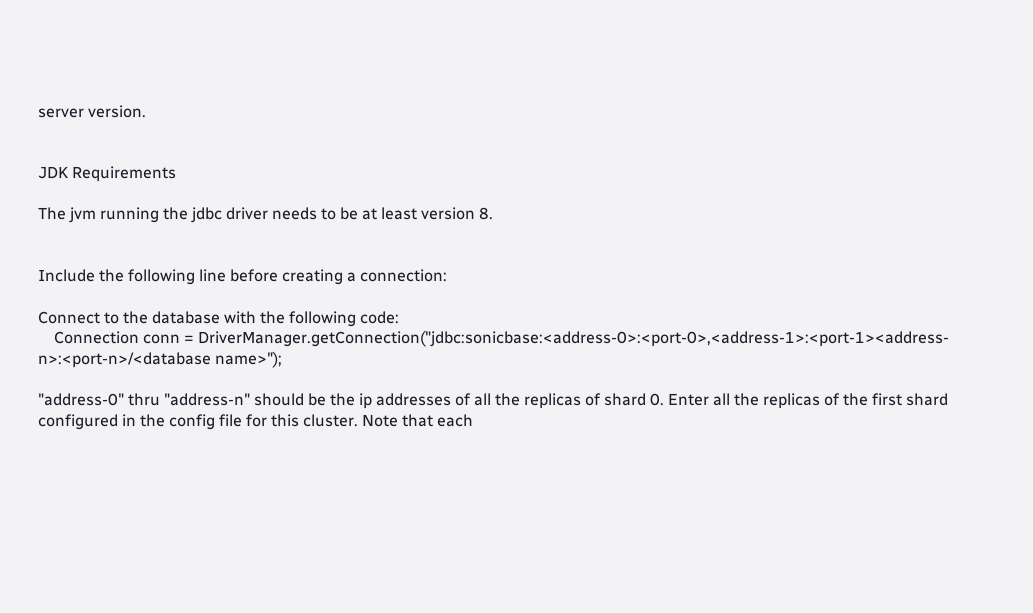server version.


JDK Requirements

The jvm running the jdbc driver needs to be at least version 8.


Include the following line before creating a connection:

Connect to the database with the following code:
    Connection conn = DriverManager.getConnection("jdbc:sonicbase:<address-0>:<port-0>,<address-1>:<port-1><address-n>:<port-n>/<database name>");

"address-0" thru "address-n" should be the ip addresses of all the replicas of shard 0. Enter all the replicas of the first shard configured in the config file for this cluster. Note that each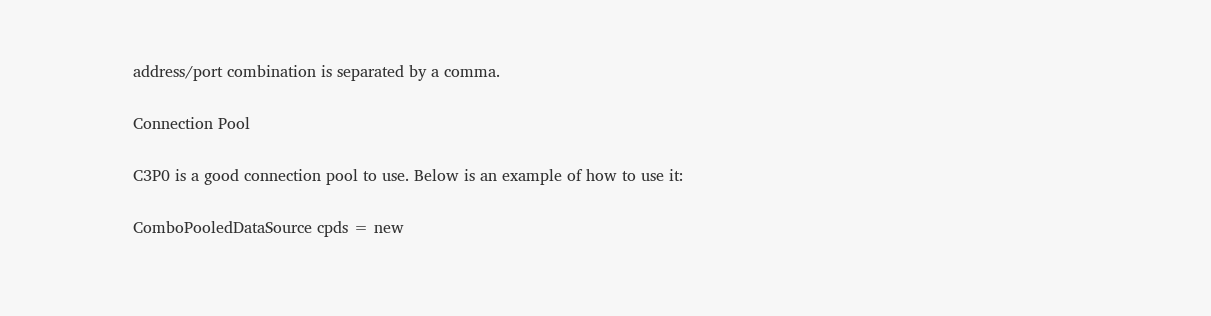address/port combination is separated by a comma.

Connection Pool

C3P0 is a good connection pool to use. Below is an example of how to use it:

ComboPooledDataSource cpds = new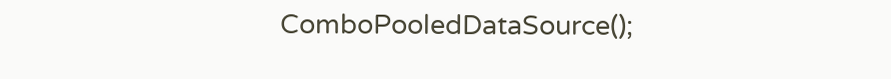ComboPooledDataSource();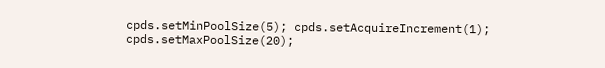cpds.setMinPoolSize(5); cpds.setAcquireIncrement(1); cpds.setMaxPoolSize(20);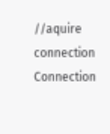//aquire connection Connection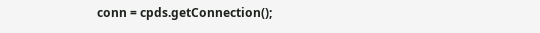conn = cpds.getConnection();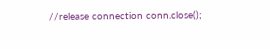//release connection conn.close();